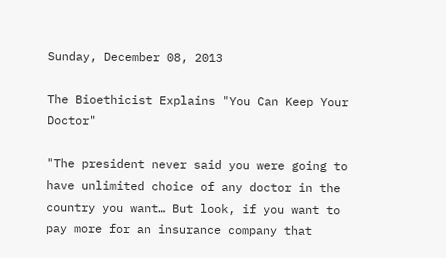Sunday, December 08, 2013

The Bioethicist Explains "You Can Keep Your Doctor"

"The president never said you were going to have unlimited choice of any doctor in the country you want… But look, if you want to pay more for an insurance company that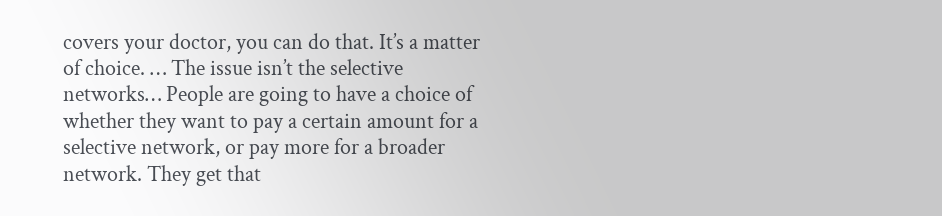covers your doctor, you can do that. It’s a matter of choice. … The issue isn’t the selective networks… People are going to have a choice of whether they want to pay a certain amount for a selective network, or pay more for a broader network. They get that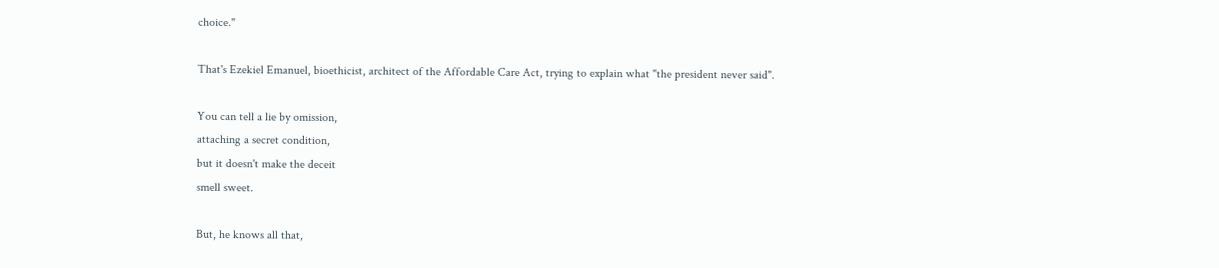choice."

That's Ezekiel Emanuel, bioethicist, architect of the Affordable Care Act, trying to explain what "the president never said".

You can tell a lie by omission,
attaching a secret condition,
but it doesn't make the deceit
smell sweet.

But, he knows all that,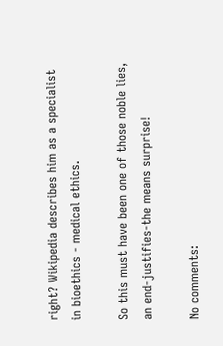right? Wikipedia describes him as a specialist in bioethics - medical ethics.

So this must have been one of those noble lies,
an end-justifies-the means surprise!

No comments: